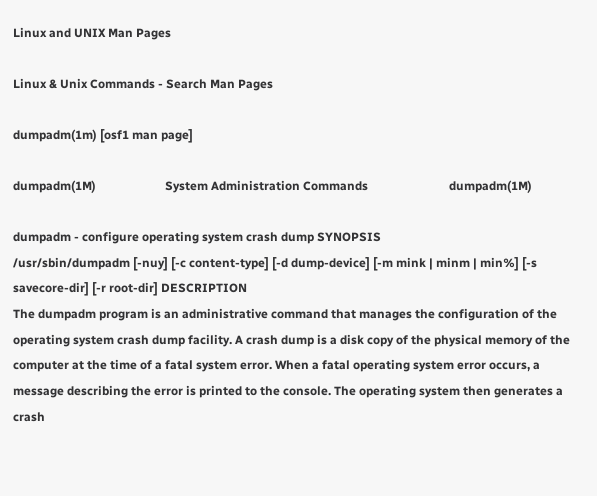Linux and UNIX Man Pages

Linux & Unix Commands - Search Man Pages

dumpadm(1m) [osf1 man page]

dumpadm(1M)                       System Administration Commands                           dumpadm(1M)

dumpadm - configure operating system crash dump SYNOPSIS
/usr/sbin/dumpadm [-nuy] [-c content-type] [-d dump-device] [-m mink | minm | min%] [-s savecore-dir] [-r root-dir] DESCRIPTION
The dumpadm program is an administrative command that manages the configuration of the operating system crash dump facility. A crash dump is a disk copy of the physical memory of the computer at the time of a fatal system error. When a fatal operating system error occurs, a message describing the error is printed to the console. The operating system then generates a crash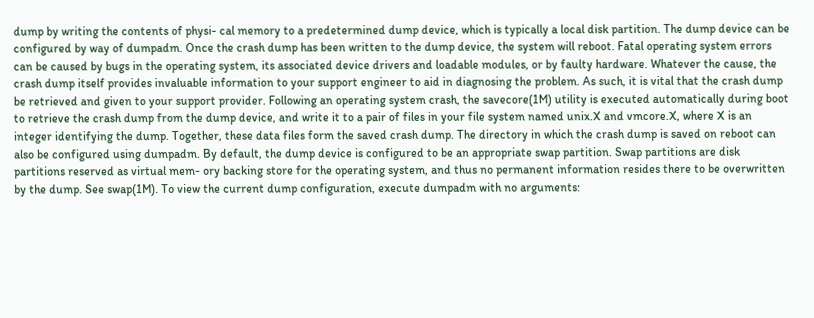dump by writing the contents of physi- cal memory to a predetermined dump device, which is typically a local disk partition. The dump device can be configured by way of dumpadm. Once the crash dump has been written to the dump device, the system will reboot. Fatal operating system errors can be caused by bugs in the operating system, its associated device drivers and loadable modules, or by faulty hardware. Whatever the cause, the crash dump itself provides invaluable information to your support engineer to aid in diagnosing the problem. As such, it is vital that the crash dump be retrieved and given to your support provider. Following an operating system crash, the savecore(1M) utility is executed automatically during boot to retrieve the crash dump from the dump device, and write it to a pair of files in your file system named unix.X and vmcore.X, where X is an integer identifying the dump. Together, these data files form the saved crash dump. The directory in which the crash dump is saved on reboot can also be configured using dumpadm. By default, the dump device is configured to be an appropriate swap partition. Swap partitions are disk partitions reserved as virtual mem- ory backing store for the operating system, and thus no permanent information resides there to be overwritten by the dump. See swap(1M). To view the current dump configuration, execute dumpadm with no arguments: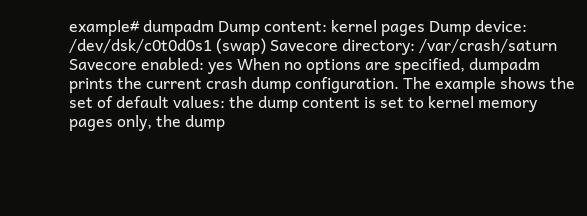example# dumpadm Dump content: kernel pages Dump device: /dev/dsk/c0t0d0s1 (swap) Savecore directory: /var/crash/saturn Savecore enabled: yes When no options are specified, dumpadm prints the current crash dump configuration. The example shows the set of default values: the dump content is set to kernel memory pages only, the dump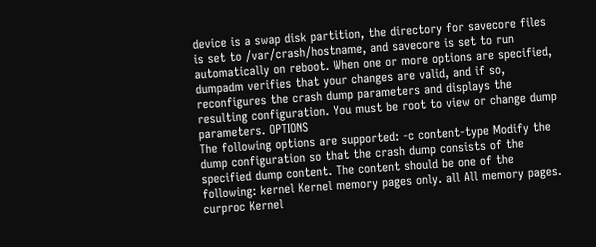device is a swap disk partition, the directory for savecore files is set to /var/crash/hostname, and savecore is set to run automatically on reboot. When one or more options are specified, dumpadm verifies that your changes are valid, and if so, reconfigures the crash dump parameters and displays the resulting configuration. You must be root to view or change dump parameters. OPTIONS
The following options are supported: -c content-type Modify the dump configuration so that the crash dump consists of the specified dump content. The content should be one of the following: kernel Kernel memory pages only. all All memory pages. curproc Kernel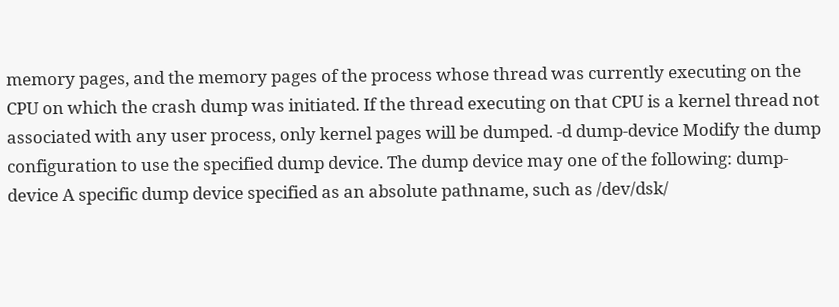memory pages, and the memory pages of the process whose thread was currently executing on the CPU on which the crash dump was initiated. If the thread executing on that CPU is a kernel thread not associated with any user process, only kernel pages will be dumped. -d dump-device Modify the dump configuration to use the specified dump device. The dump device may one of the following: dump-device A specific dump device specified as an absolute pathname, such as /dev/dsk/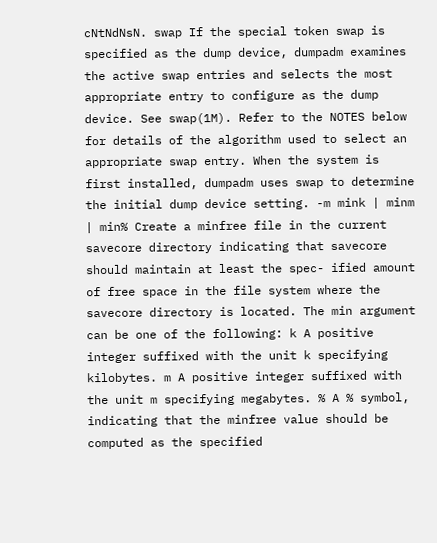cNtNdNsN. swap If the special token swap is specified as the dump device, dumpadm examines the active swap entries and selects the most appropriate entry to configure as the dump device. See swap(1M). Refer to the NOTES below for details of the algorithm used to select an appropriate swap entry. When the system is first installed, dumpadm uses swap to determine the initial dump device setting. -m mink | minm | min% Create a minfree file in the current savecore directory indicating that savecore should maintain at least the spec- ified amount of free space in the file system where the savecore directory is located. The min argument can be one of the following: k A positive integer suffixed with the unit k specifying kilobytes. m A positive integer suffixed with the unit m specifying megabytes. % A % symbol, indicating that the minfree value should be computed as the specified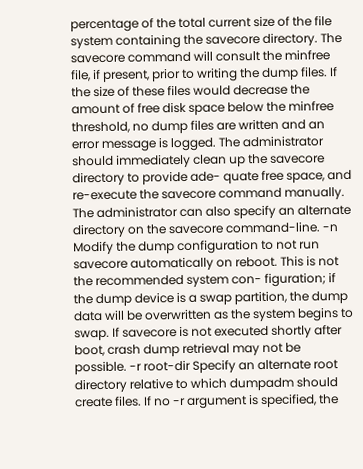percentage of the total current size of the file system containing the savecore directory. The savecore command will consult the minfree file, if present, prior to writing the dump files. If the size of these files would decrease the amount of free disk space below the minfree threshold, no dump files are written and an error message is logged. The administrator should immediately clean up the savecore directory to provide ade- quate free space, and re-execute the savecore command manually. The administrator can also specify an alternate directory on the savecore command-line. -n Modify the dump configuration to not run savecore automatically on reboot. This is not the recommended system con- figuration; if the dump device is a swap partition, the dump data will be overwritten as the system begins to swap. If savecore is not executed shortly after boot, crash dump retrieval may not be possible. -r root-dir Specify an alternate root directory relative to which dumpadm should create files. If no -r argument is specified, the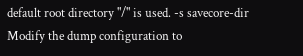default root directory "/" is used. -s savecore-dir Modify the dump configuration to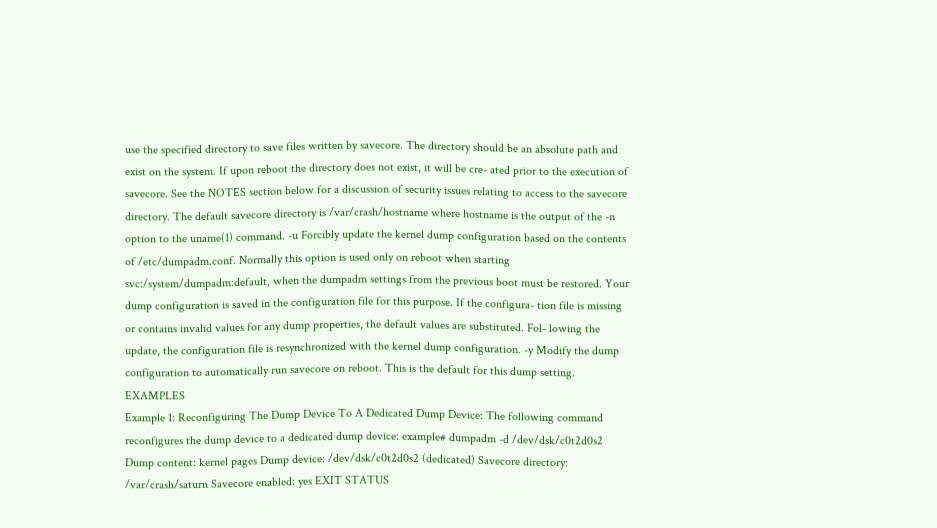use the specified directory to save files written by savecore. The directory should be an absolute path and exist on the system. If upon reboot the directory does not exist, it will be cre- ated prior to the execution of savecore. See the NOTES section below for a discussion of security issues relating to access to the savecore directory. The default savecore directory is /var/crash/hostname where hostname is the output of the -n option to the uname(1) command. -u Forcibly update the kernel dump configuration based on the contents of /etc/dumpadm.conf. Normally this option is used only on reboot when starting svc:/system/dumpadm:default, when the dumpadm settings from the previous boot must be restored. Your dump configuration is saved in the configuration file for this purpose. If the configura- tion file is missing or contains invalid values for any dump properties, the default values are substituted. Fol- lowing the update, the configuration file is resynchronized with the kernel dump configuration. -y Modify the dump configuration to automatically run savecore on reboot. This is the default for this dump setting. EXAMPLES
Example 1: Reconfiguring The Dump Device To A Dedicated Dump Device: The following command reconfigures the dump device to a dedicated dump device: example# dumpadm -d /dev/dsk/c0t2d0s2 Dump content: kernel pages Dump device: /dev/dsk/c0t2d0s2 (dedicated) Savecore directory: /var/crash/saturn Savecore enabled: yes EXIT STATUS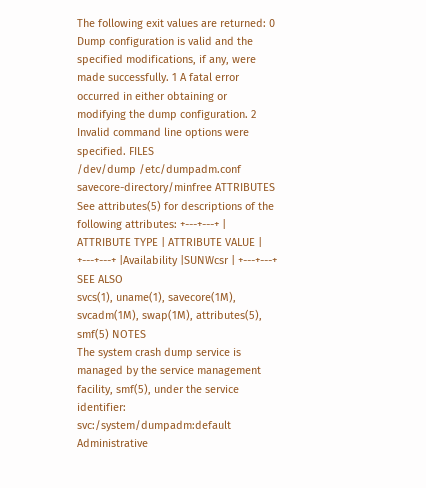The following exit values are returned: 0 Dump configuration is valid and the specified modifications, if any, were made successfully. 1 A fatal error occurred in either obtaining or modifying the dump configuration. 2 Invalid command line options were specified. FILES
/dev/dump /etc/dumpadm.conf savecore-directory/minfree ATTRIBUTES
See attributes(5) for descriptions of the following attributes: +---+---+ | ATTRIBUTE TYPE | ATTRIBUTE VALUE | +---+---+ |Availability |SUNWcsr | +---+---+ SEE ALSO
svcs(1), uname(1), savecore(1M), svcadm(1M), swap(1M), attributes(5), smf(5) NOTES
The system crash dump service is managed by the service management facility, smf(5), under the service identifier: svc:/system/dumpadm:default Administrative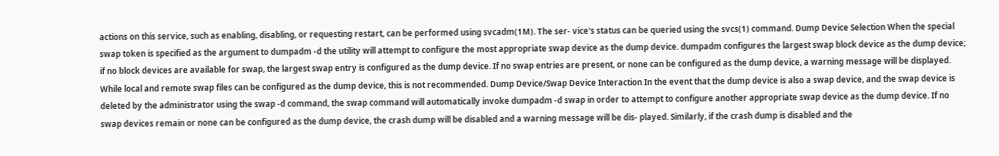actions on this service, such as enabling, disabling, or requesting restart, can be performed using svcadm(1M). The ser- vice's status can be queried using the svcs(1) command. Dump Device Selection When the special swap token is specified as the argument to dumpadm -d the utility will attempt to configure the most appropriate swap device as the dump device. dumpadm configures the largest swap block device as the dump device; if no block devices are available for swap, the largest swap entry is configured as the dump device. If no swap entries are present, or none can be configured as the dump device, a warning message will be displayed. While local and remote swap files can be configured as the dump device, this is not recommended. Dump Device/Swap Device Interaction In the event that the dump device is also a swap device, and the swap device is deleted by the administrator using the swap -d command, the swap command will automatically invoke dumpadm -d swap in order to attempt to configure another appropriate swap device as the dump device. If no swap devices remain or none can be configured as the dump device, the crash dump will be disabled and a warning message will be dis- played. Similarly, if the crash dump is disabled and the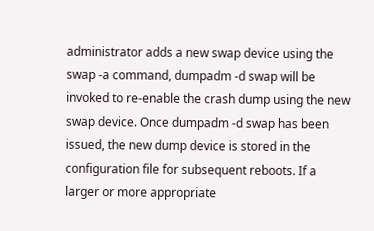administrator adds a new swap device using the swap -a command, dumpadm -d swap will be invoked to re-enable the crash dump using the new swap device. Once dumpadm -d swap has been issued, the new dump device is stored in the configuration file for subsequent reboots. If a larger or more appropriate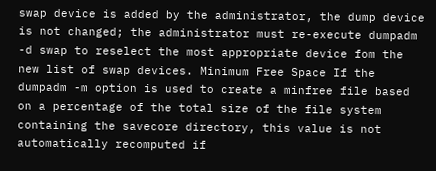swap device is added by the administrator, the dump device is not changed; the administrator must re-execute dumpadm -d swap to reselect the most appropriate device fom the new list of swap devices. Minimum Free Space If the dumpadm -m option is used to create a minfree file based on a percentage of the total size of the file system containing the savecore directory, this value is not automatically recomputed if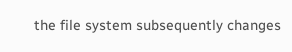the file system subsequently changes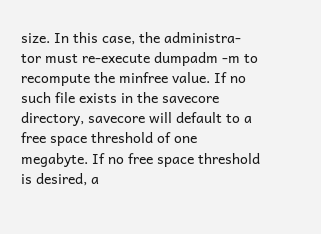size. In this case, the administra- tor must re-execute dumpadm -m to recompute the minfree value. If no such file exists in the savecore directory, savecore will default to a free space threshold of one megabyte. If no free space threshold is desired, a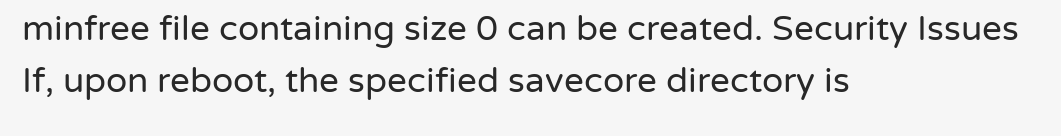minfree file containing size 0 can be created. Security Issues If, upon reboot, the specified savecore directory is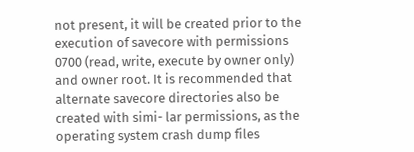not present, it will be created prior to the execution of savecore with permissions 0700 (read, write, execute by owner only) and owner root. It is recommended that alternate savecore directories also be created with simi- lar permissions, as the operating system crash dump files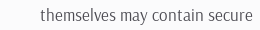themselves may contain secure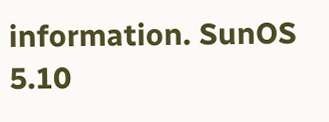information. SunOS 5.10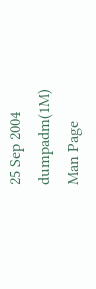25 Sep 2004 dumpadm(1M)
Man Page